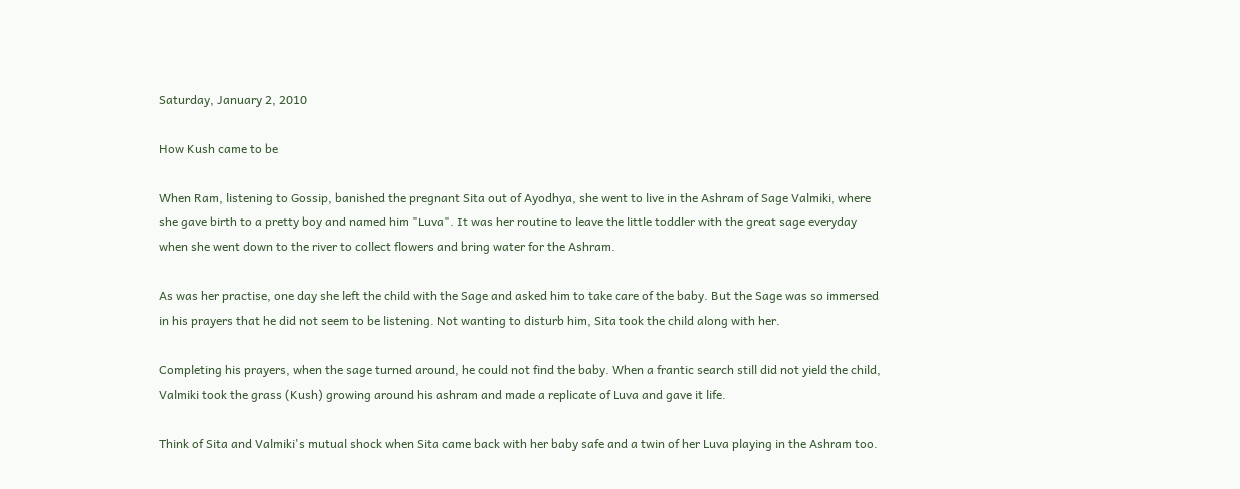Saturday, January 2, 2010

How Kush came to be

When Ram, listening to Gossip, banished the pregnant Sita out of Ayodhya, she went to live in the Ashram of Sage Valmiki, where she gave birth to a pretty boy and named him "Luva". It was her routine to leave the little toddler with the great sage everyday when she went down to the river to collect flowers and bring water for the Ashram.

As was her practise, one day she left the child with the Sage and asked him to take care of the baby. But the Sage was so immersed in his prayers that he did not seem to be listening. Not wanting to disturb him, Sita took the child along with her.

Completing his prayers, when the sage turned around, he could not find the baby. When a frantic search still did not yield the child, Valmiki took the grass (Kush) growing around his ashram and made a replicate of Luva and gave it life.

Think of Sita and Valmiki's mutual shock when Sita came back with her baby safe and a twin of her Luva playing in the Ashram too.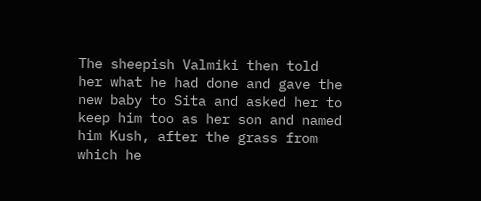The sheepish Valmiki then told her what he had done and gave the new baby to Sita and asked her to keep him too as her son and named him Kush, after the grass from which he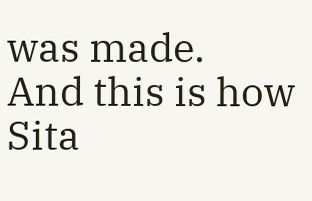was made.
And this is how Sita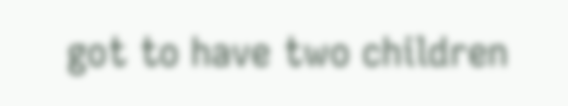got to have two children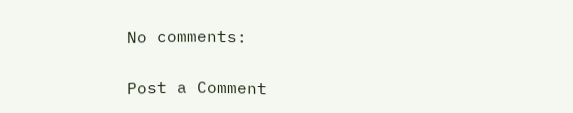No comments:

Post a Comment